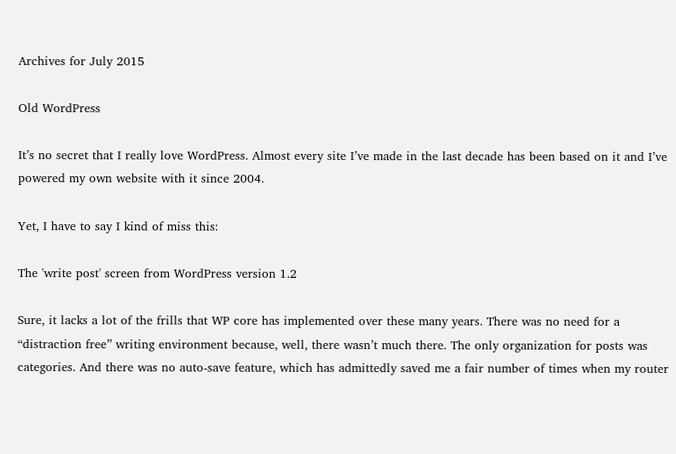Archives for July 2015

Old WordPress

It’s no secret that I really love WordPress. Almost every site I’ve made in the last decade has been based on it and I’ve powered my own website with it since 2004.

Yet, I have to say I kind of miss this:

The 'write post' screen from WordPress version 1.2

Sure, it lacks a lot of the frills that WP core has implemented over these many years. There was no need for a “distraction free” writing environment because, well, there wasn’t much there. The only organization for posts was categories. And there was no auto-save feature, which has admittedly saved me a fair number of times when my router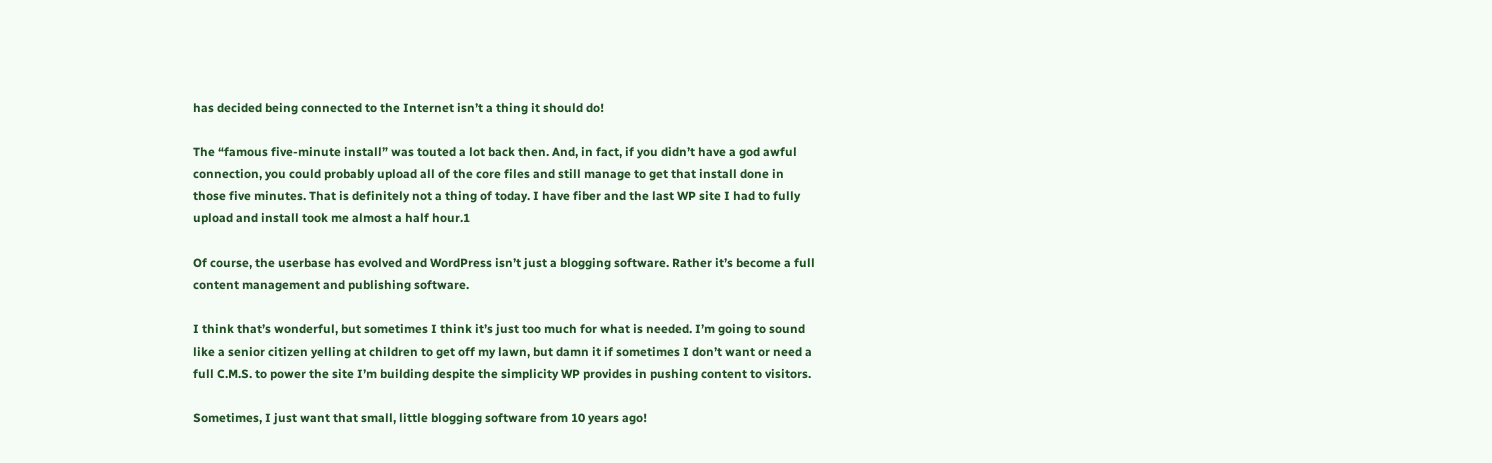has decided being connected to the Internet isn’t a thing it should do!

The “famous five-minute install” was touted a lot back then. And, in fact, if you didn’t have a god awful connection, you could probably upload all of the core files and still manage to get that install done in those five minutes. That is definitely not a thing of today. I have fiber and the last WP site I had to fully upload and install took me almost a half hour.1

Of course, the userbase has evolved and WordPress isn’t just a blogging software. Rather it’s become a full content management and publishing software.

I think that’s wonderful, but sometimes I think it’s just too much for what is needed. I’m going to sound like a senior citizen yelling at children to get off my lawn, but damn it if sometimes I don’t want or need a full C.M.S. to power the site I’m building despite the simplicity WP provides in pushing content to visitors.

Sometimes, I just want that small, little blogging software from 10 years ago!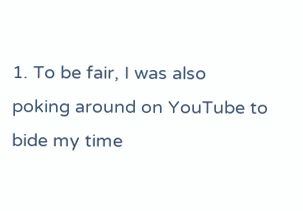1. To be fair, I was also poking around on YouTube to bide my time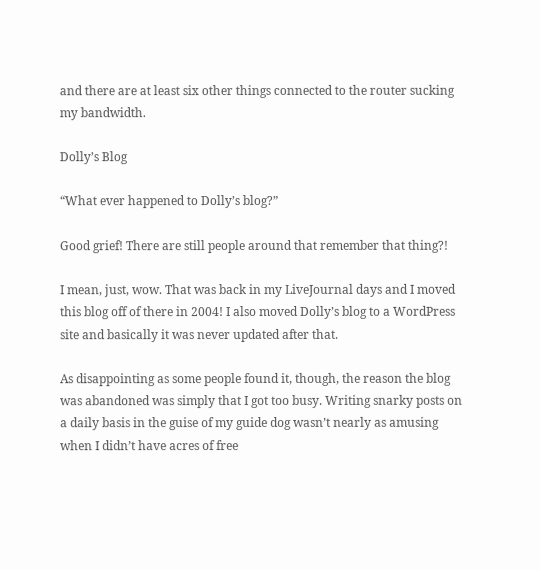and there are at least six other things connected to the router sucking my bandwidth.

Dolly’s Blog

“What ever happened to Dolly’s blog?”

Good grief! There are still people around that remember that thing?!

I mean, just, wow. That was back in my LiveJournal days and I moved this blog off of there in 2004! I also moved Dolly’s blog to a WordPress site and basically it was never updated after that.

As disappointing as some people found it, though, the reason the blog was abandoned was simply that I got too busy. Writing snarky posts on a daily basis in the guise of my guide dog wasn’t nearly as amusing when I didn’t have acres of free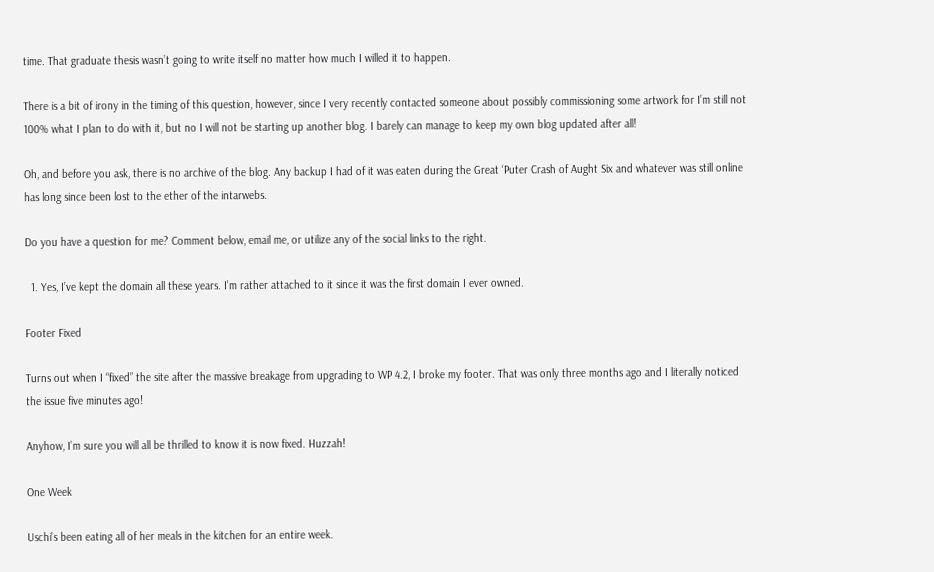time. That graduate thesis wasn’t going to write itself no matter how much I willed it to happen.

There is a bit of irony in the timing of this question, however, since I very recently contacted someone about possibly commissioning some artwork for I’m still not 100% what I plan to do with it, but no I will not be starting up another blog. I barely can manage to keep my own blog updated after all!

Oh, and before you ask, there is no archive of the blog. Any backup I had of it was eaten during the Great ‘Puter Crash of Aught Six and whatever was still online has long since been lost to the ether of the intarwebs.

Do you have a question for me? Comment below, email me, or utilize any of the social links to the right.

  1. Yes, I’ve kept the domain all these years. I’m rather attached to it since it was the first domain I ever owned.

Footer Fixed

Turns out when I “fixed” the site after the massive breakage from upgrading to WP 4.2, I broke my footer. That was only three months ago and I literally noticed the issue five minutes ago!

Anyhow, I’m sure you will all be thrilled to know it is now fixed. Huzzah!

One Week

Uschi’s been eating all of her meals in the kitchen for an entire week.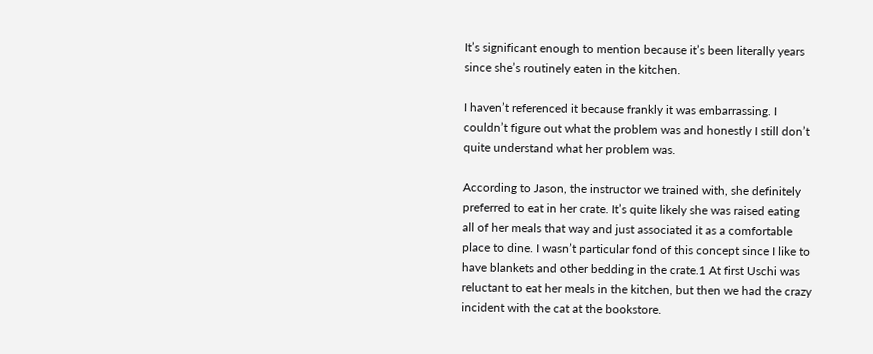It’s significant enough to mention because it’s been literally years since she’s routinely eaten in the kitchen.

I haven’t referenced it because frankly it was embarrassing. I couldn’t figure out what the problem was and honestly I still don’t quite understand what her problem was.

According to Jason, the instructor we trained with, she definitely preferred to eat in her crate. It’s quite likely she was raised eating all of her meals that way and just associated it as a comfortable place to dine. I wasn’t particular fond of this concept since I like to have blankets and other bedding in the crate.1 At first Uschi was reluctant to eat her meals in the kitchen, but then we had the crazy incident with the cat at the bookstore.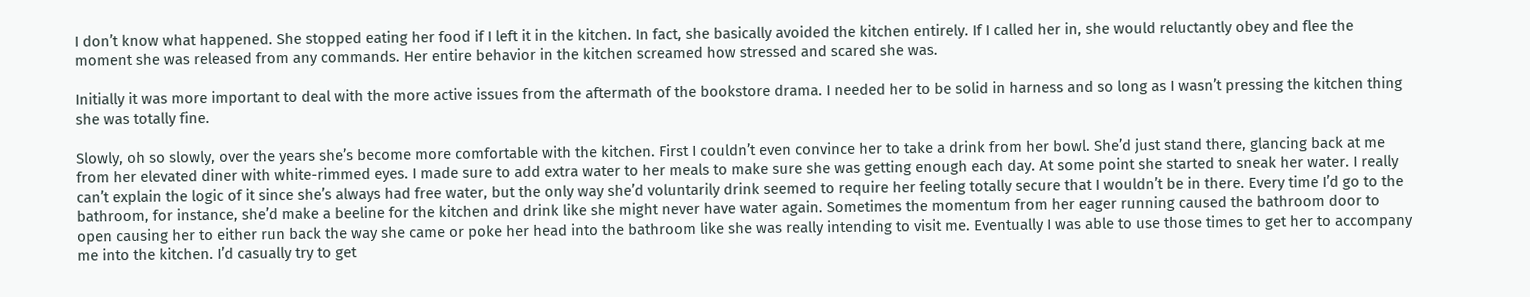I don’t know what happened. She stopped eating her food if I left it in the kitchen. In fact, she basically avoided the kitchen entirely. If I called her in, she would reluctantly obey and flee the moment she was released from any commands. Her entire behavior in the kitchen screamed how stressed and scared she was.

Initially it was more important to deal with the more active issues from the aftermath of the bookstore drama. I needed her to be solid in harness and so long as I wasn’t pressing the kitchen thing she was totally fine.

Slowly, oh so slowly, over the years she’s become more comfortable with the kitchen. First I couldn’t even convince her to take a drink from her bowl. She’d just stand there, glancing back at me from her elevated diner with white-rimmed eyes. I made sure to add extra water to her meals to make sure she was getting enough each day. At some point she started to sneak her water. I really can’t explain the logic of it since she’s always had free water, but the only way she’d voluntarily drink seemed to require her feeling totally secure that I wouldn’t be in there. Every time I’d go to the bathroom, for instance, she’d make a beeline for the kitchen and drink like she might never have water again. Sometimes the momentum from her eager running caused the bathroom door to open causing her to either run back the way she came or poke her head into the bathroom like she was really intending to visit me. Eventually I was able to use those times to get her to accompany me into the kitchen. I’d casually try to get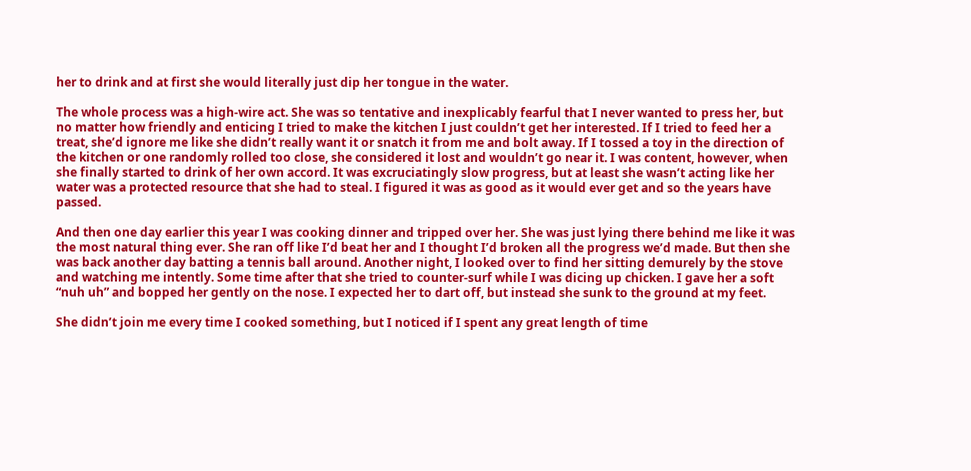her to drink and at first she would literally just dip her tongue in the water.

The whole process was a high-wire act. She was so tentative and inexplicably fearful that I never wanted to press her, but no matter how friendly and enticing I tried to make the kitchen I just couldn’t get her interested. If I tried to feed her a treat, she’d ignore me like she didn’t really want it or snatch it from me and bolt away. If I tossed a toy in the direction of the kitchen or one randomly rolled too close, she considered it lost and wouldn’t go near it. I was content, however, when she finally started to drink of her own accord. It was excruciatingly slow progress, but at least she wasn’t acting like her water was a protected resource that she had to steal. I figured it was as good as it would ever get and so the years have passed.

And then one day earlier this year I was cooking dinner and tripped over her. She was just lying there behind me like it was the most natural thing ever. She ran off like I’d beat her and I thought I’d broken all the progress we’d made. But then she was back another day batting a tennis ball around. Another night, I looked over to find her sitting demurely by the stove and watching me intently. Some time after that she tried to counter-surf while I was dicing up chicken. I gave her a soft “nuh uh” and bopped her gently on the nose. I expected her to dart off, but instead she sunk to the ground at my feet.

She didn’t join me every time I cooked something, but I noticed if I spent any great length of time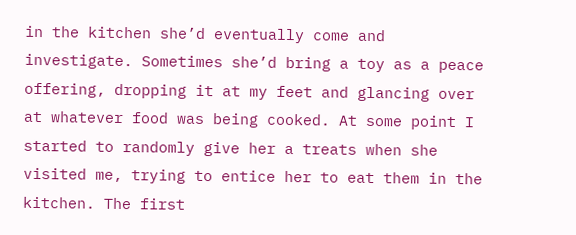in the kitchen she’d eventually come and investigate. Sometimes she’d bring a toy as a peace offering, dropping it at my feet and glancing over at whatever food was being cooked. At some point I started to randomly give her a treats when she visited me, trying to entice her to eat them in the kitchen. The first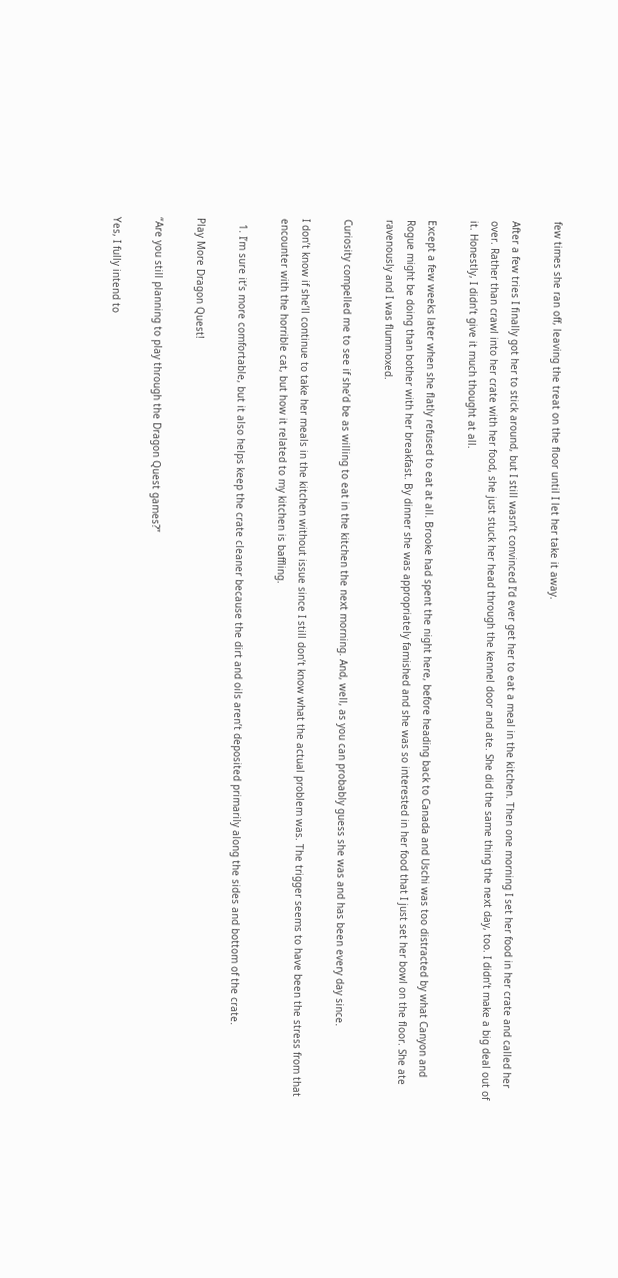few times she ran off, leaving the treat on the floor until I let her take it away.

After a few tries I finally got her to stick around, but I still wasn’t convinced I’d ever get her to eat a meal in the kitchen. Then one morning I set her food in her crate and called her over. Rather than crawl into her crate with her food, she just stuck her head through the kennel door and ate. She did the same thing the next day, too. I didn’t make a big deal out of it. Honestly, I didn’t give it much thought at all.

Except a few weeks later when she flatly refused to eat at all. Brooke had spent the night here, before heading back to Canada and Uschi was too distracted by what Canyon and Rogue might be doing than bother with her breakfast. By dinner she was appropriately famished and she was so interested in her food that I just set her bowl on the floor. She ate ravenously and I was flummoxed.

Curiosity compelled me to see if she’d be as willing to eat in the kitchen the next morning. And, well, as you can probably guess she was and has been every day since.

I don’t know if she’ll continue to take her meals in the kitchen without issue since I still don’t know what the actual problem was. The trigger seems to have been the stress from that encounter with the horrible cat, but how it related to my kitchen is baffling.

  1. I’m sure it’s more comfortable, but it also helps keep the crate cleaner because the dirt and oils aren’t deposited primarily along the sides and bottom of the crate.

Play More Dragon Quest!

“Are you still planning to play through the Dragon Quest games?”

Yes, I fully intend to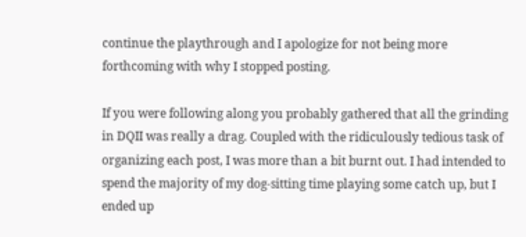continue the playthrough and I apologize for not being more forthcoming with why I stopped posting.

If you were following along you probably gathered that all the grinding in DQII was really a drag. Coupled with the ridiculously tedious task of organizing each post, I was more than a bit burnt out. I had intended to spend the majority of my dog-sitting time playing some catch up, but I ended up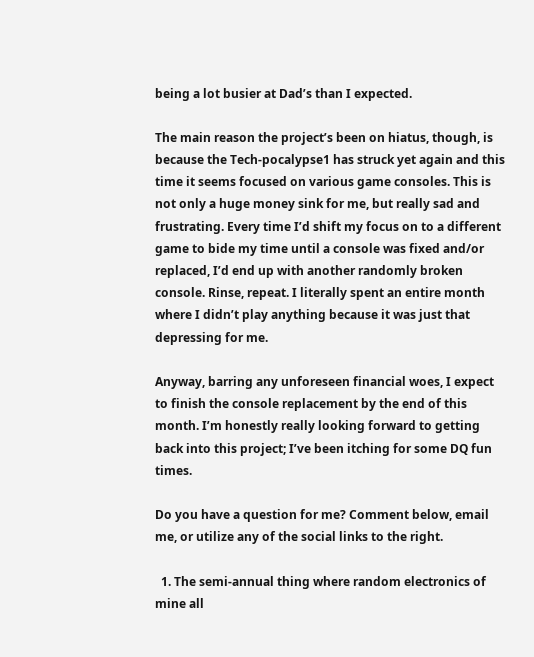being a lot busier at Dad’s than I expected.

The main reason the project’s been on hiatus, though, is because the Tech-pocalypse1 has struck yet again and this time it seems focused on various game consoles. This is not only a huge money sink for me, but really sad and frustrating. Every time I’d shift my focus on to a different game to bide my time until a console was fixed and/or replaced, I’d end up with another randomly broken console. Rinse, repeat. I literally spent an entire month where I didn’t play anything because it was just that depressing for me.

Anyway, barring any unforeseen financial woes, I expect to finish the console replacement by the end of this month. I’m honestly really looking forward to getting back into this project; I’ve been itching for some DQ fun times.

Do you have a question for me? Comment below, email me, or utilize any of the social links to the right.

  1. The semi-annual thing where random electronics of mine all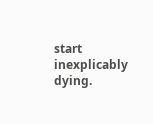start inexplicably dying.